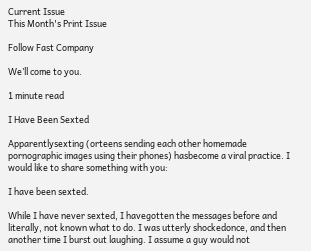Current Issue
This Month's Print Issue

Follow Fast Company

We’ll come to you.

1 minute read

I Have Been Sexted

Apparentlysexting (orteens sending each other homemade pornographic images using their phones) hasbecome a viral practice. I would like to share something with you:

I have been sexted.

While I have never sexted, I havegotten the messages before and literally, not known what to do. I was utterly shockedonce, and then another time I burst out laughing. I assume a guy would not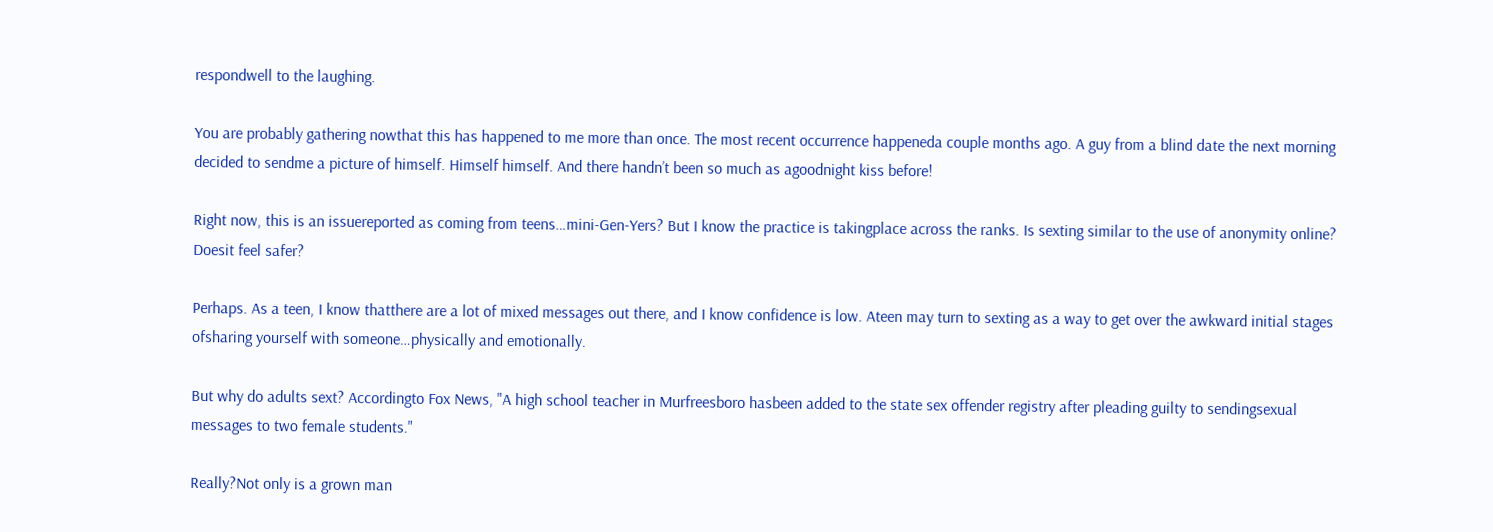respondwell to the laughing.

You are probably gathering nowthat this has happened to me more than once. The most recent occurrence happeneda couple months ago. A guy from a blind date the next morning decided to sendme a picture of himself. Himself himself. And there handn’t been so much as agoodnight kiss before!

Right now, this is an issuereported as coming from teens…mini-Gen-Yers? But I know the practice is takingplace across the ranks. Is sexting similar to the use of anonymity online? Doesit feel safer?

Perhaps. As a teen, I know thatthere are a lot of mixed messages out there, and I know confidence is low. Ateen may turn to sexting as a way to get over the awkward initial stages ofsharing yourself with someone…physically and emotionally.

But why do adults sext? Accordingto Fox News, "A high school teacher in Murfreesboro hasbeen added to the state sex offender registry after pleading guilty to sendingsexual messages to two female students."

Really?Not only is a grown man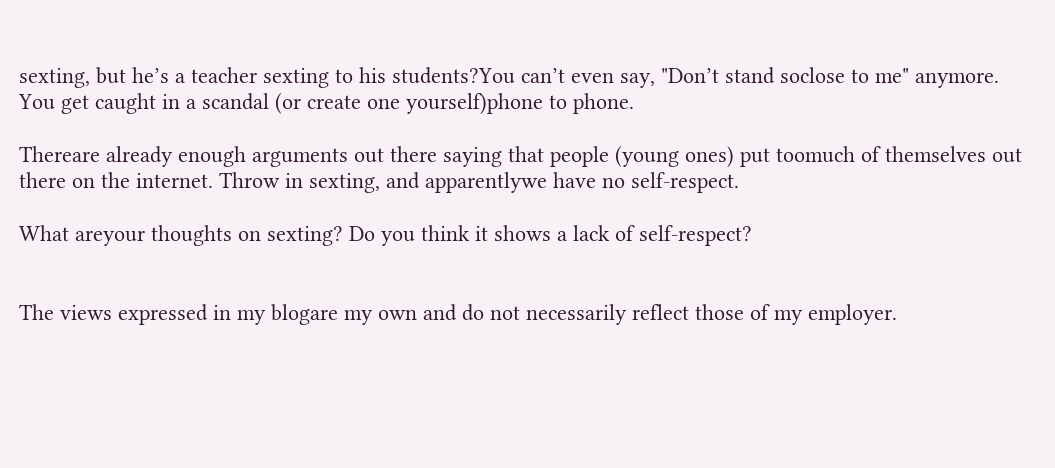sexting, but he’s a teacher sexting to his students?You can’t even say, "Don’t stand soclose to me" anymore. You get caught in a scandal (or create one yourself)phone to phone.

Thereare already enough arguments out there saying that people (young ones) put toomuch of themselves out there on the internet. Throw in sexting, and apparentlywe have no self-respect.

What areyour thoughts on sexting? Do you think it shows a lack of self-respect?


The views expressed in my blogare my own and do not necessarily reflect those of my employer.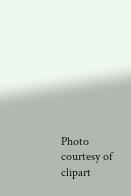Photo courtesy of clipart